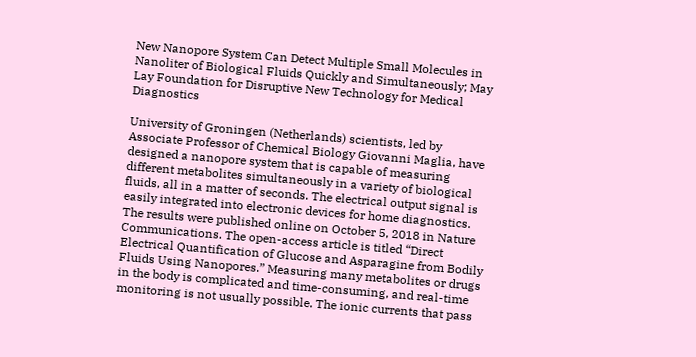New Nanopore System Can Detect Multiple Small Molecules in Nanoliter of Biological Fluids Quickly and Simultaneously; May Lay Foundation for Disruptive New Technology for Medical Diagnostics

University of Groningen (Netherlands) scientists, led by Associate Professor of Chemical Biology Giovanni Maglia, have designed a nanopore system that is capable of measuring different metabolites simultaneously in a variety of biological fluids, all in a matter of seconds. The electrical output signal is easily integrated into electronic devices for home diagnostics. The results were published online on October 5, 2018 in Nature Communications. The open-access article is titled “Direct Electrical Quantification of Glucose and Asparagine from Bodily Fluids Using Nanopores.” Measuring many metabolites or drugs in the body is complicated and time-consuming, and real-time monitoring is not usually possible. The ionic currents that pass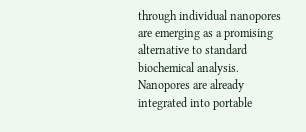through individual nanopores are emerging as a promising alternative to standard biochemical analysis. Nanopores are already integrated into portable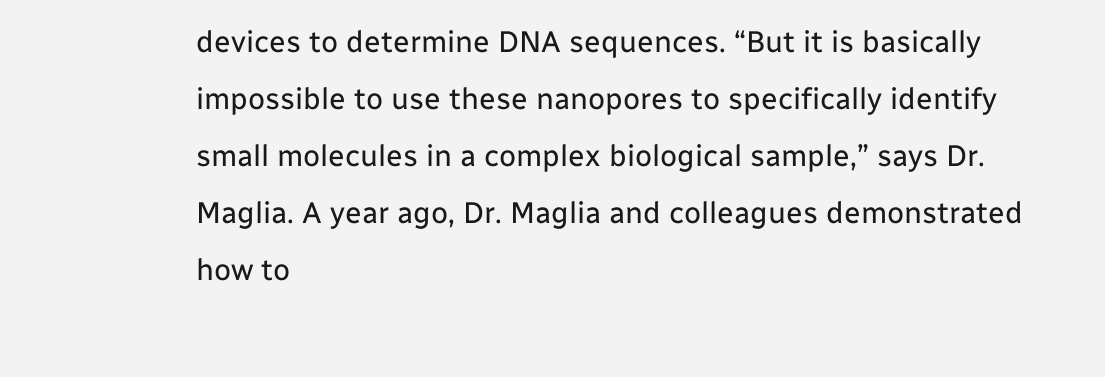devices to determine DNA sequences. “But it is basically impossible to use these nanopores to specifically identify small molecules in a complex biological sample,” says Dr. Maglia. A year ago, Dr. Maglia and colleagues demonstrated how to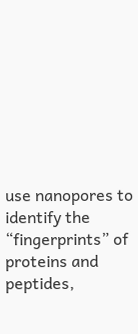use nanopores to identify the “fingerprints” of proteins and peptides,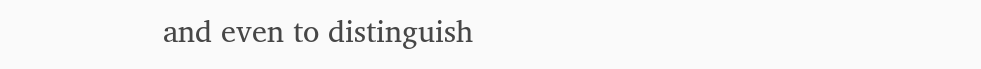and even to distinguish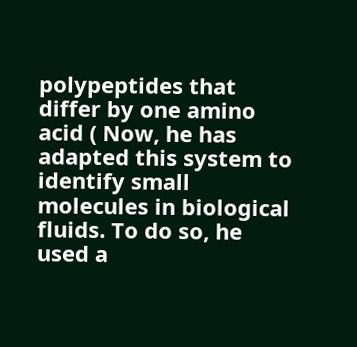polypeptides that differ by one amino acid ( Now, he has adapted this system to identify small molecules in biological fluids. To do so, he used a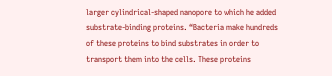larger cylindrical-shaped nanopore to which he added substrate-binding proteins. “Bacteria make hundreds of these proteins to bind substrates in order to transport them into the cells. These proteins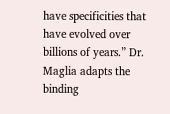have specificities that have evolved over billions of years.” Dr. Maglia adapts the binding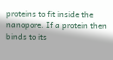proteins to fit inside the nanopore. If a protein then binds to its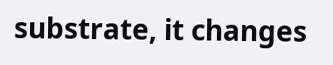substrate, it changes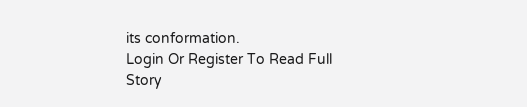its conformation.
Login Or Register To Read Full Story